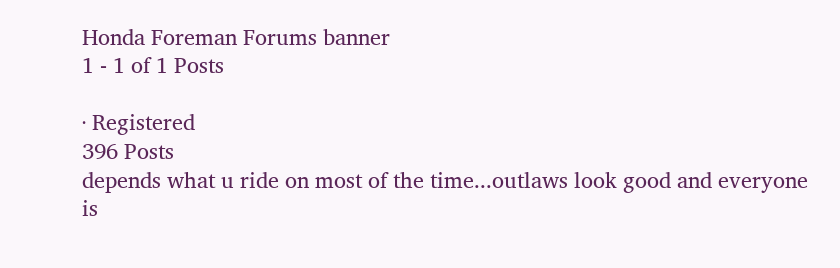Honda Foreman Forums banner
1 - 1 of 1 Posts

· Registered
396 Posts
depends what u ride on most of the time...outlaws look good and everyone is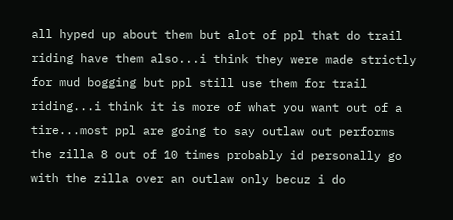all hyped up about them but alot of ppl that do trail riding have them also...i think they were made strictly for mud bogging but ppl still use them for trail riding...i think it is more of what you want out of a tire...most ppl are going to say outlaw out performs the zilla 8 out of 10 times probably id personally go with the zilla over an outlaw only becuz i do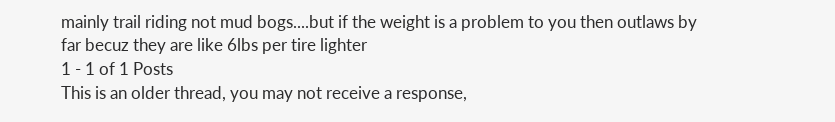mainly trail riding not mud bogs....but if the weight is a problem to you then outlaws by far becuz they are like 6lbs per tire lighter
1 - 1 of 1 Posts
This is an older thread, you may not receive a response,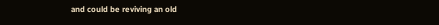and could be reviving an old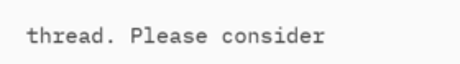thread. Please consider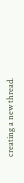creating a new thread.